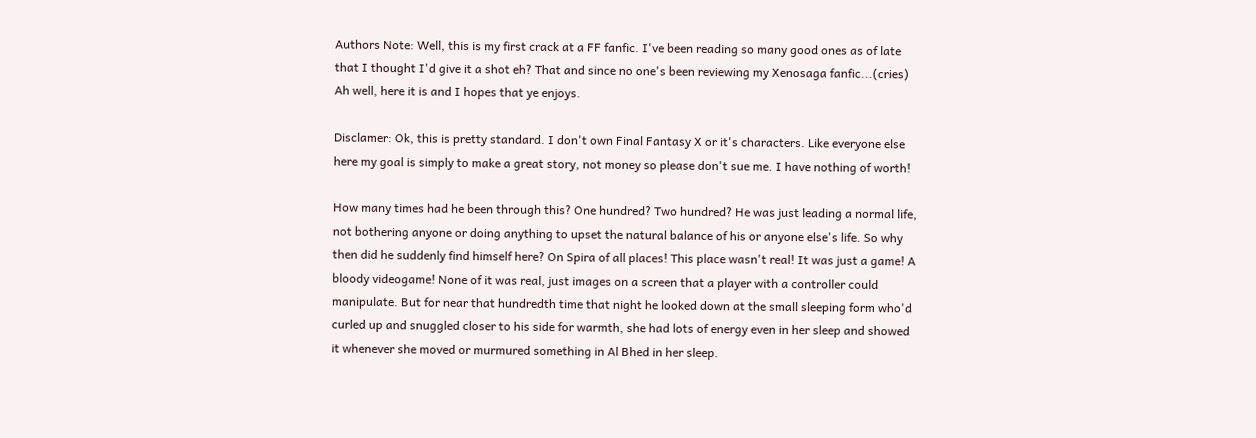Authors Note: Well, this is my first crack at a FF fanfic. I've been reading so many good ones as of late that I thought I'd give it a shot eh? That and since no one's been reviewing my Xenosaga fanfic...(cries) Ah well, here it is and I hopes that ye enjoys.

Disclamer: Ok, this is pretty standard. I don't own Final Fantasy X or it's characters. Like everyone else here my goal is simply to make a great story, not money so please don't sue me. I have nothing of worth!

How many times had he been through this? One hundred? Two hundred? He was just leading a normal life, not bothering anyone or doing anything to upset the natural balance of his or anyone else's life. So why then did he suddenly find himself here? On Spira of all places! This place wasn't real! It was just a game! A bloody videogame! None of it was real, just images on a screen that a player with a controller could manipulate. But for near that hundredth time that night he looked down at the small sleeping form who'd curled up and snuggled closer to his side for warmth, she had lots of energy even in her sleep and showed it whenever she moved or murmured something in Al Bhed in her sleep.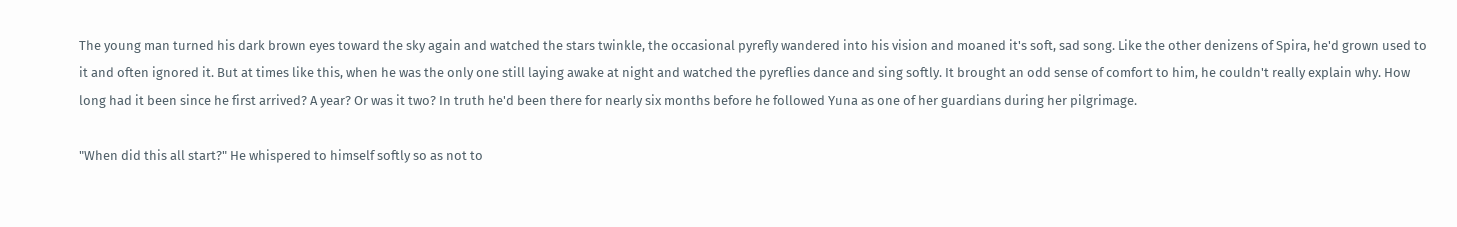The young man turned his dark brown eyes toward the sky again and watched the stars twinkle, the occasional pyrefly wandered into his vision and moaned it's soft, sad song. Like the other denizens of Spira, he'd grown used to it and often ignored it. But at times like this, when he was the only one still laying awake at night and watched the pyreflies dance and sing softly. It brought an odd sense of comfort to him, he couldn't really explain why. How long had it been since he first arrived? A year? Or was it two? In truth he'd been there for nearly six months before he followed Yuna as one of her guardians during her pilgrimage.

"When did this all start?" He whispered to himself softly so as not to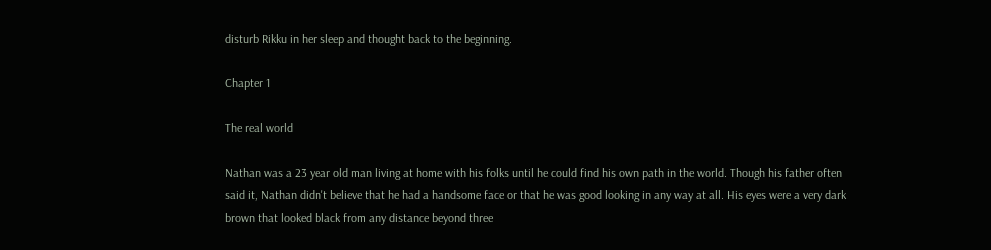disturb Rikku in her sleep and thought back to the beginning.

Chapter 1

The real world

Nathan was a 23 year old man living at home with his folks until he could find his own path in the world. Though his father often said it, Nathan didn't believe that he had a handsome face or that he was good looking in any way at all. His eyes were a very dark brown that looked black from any distance beyond three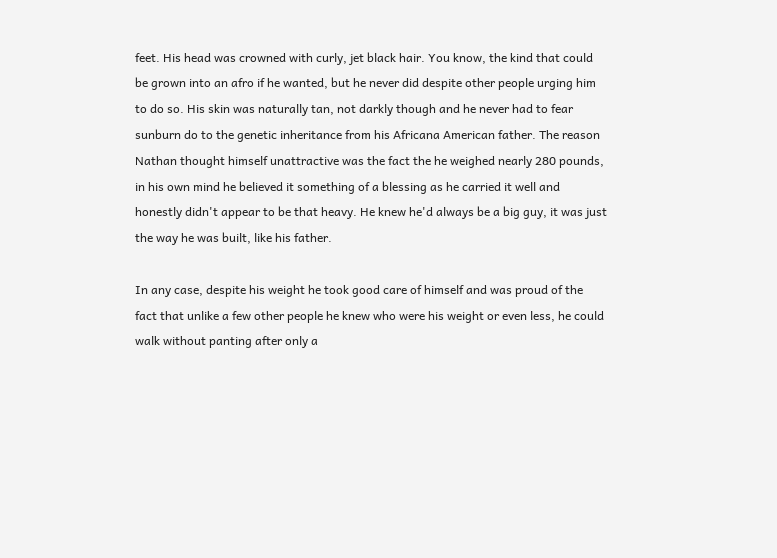feet. His head was crowned with curly, jet black hair. You know, the kind that could be grown into an afro if he wanted, but he never did despite other people urging him to do so. His skin was naturally tan, not darkly though and he never had to fear sunburn do to the genetic inheritance from his Africana American father. The reason Nathan thought himself unattractive was the fact the he weighed nearly 280 pounds, in his own mind he believed it something of a blessing as he carried it well and honestly didn't appear to be that heavy. He knew he'd always be a big guy, it was just the way he was built, like his father.

In any case, despite his weight he took good care of himself and was proud of the fact that unlike a few other people he knew who were his weight or even less, he could walk without panting after only a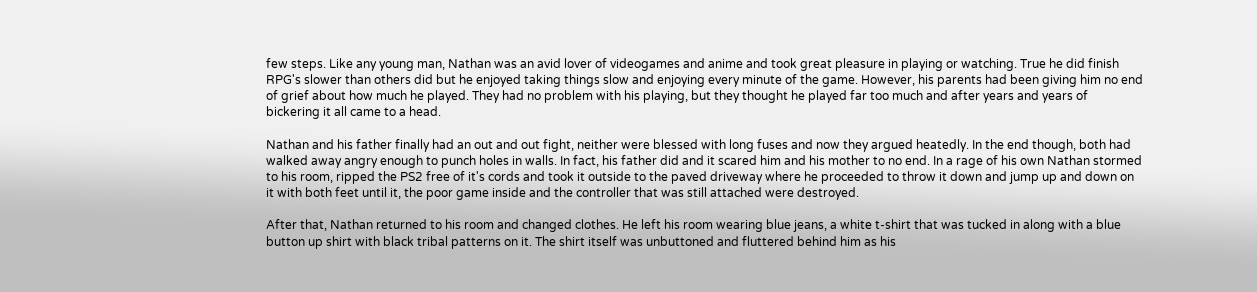few steps. Like any young man, Nathan was an avid lover of videogames and anime and took great pleasure in playing or watching. True he did finish RPG's slower than others did but he enjoyed taking things slow and enjoying every minute of the game. However, his parents had been giving him no end of grief about how much he played. They had no problem with his playing, but they thought he played far too much and after years and years of bickering it all came to a head.

Nathan and his father finally had an out and out fight, neither were blessed with long fuses and now they argued heatedly. In the end though, both had walked away angry enough to punch holes in walls. In fact, his father did and it scared him and his mother to no end. In a rage of his own Nathan stormed to his room, ripped the PS2 free of it's cords and took it outside to the paved driveway where he proceeded to throw it down and jump up and down on it with both feet until it, the poor game inside and the controller that was still attached were destroyed.

After that, Nathan returned to his room and changed clothes. He left his room wearing blue jeans, a white t-shirt that was tucked in along with a blue button up shirt with black tribal patterns on it. The shirt itself was unbuttoned and fluttered behind him as his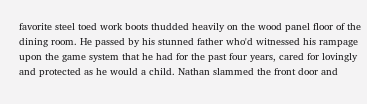favorite steel toed work boots thudded heavily on the wood panel floor of the dining room. He passed by his stunned father who'd witnessed his rampage upon the game system that he had for the past four years, cared for lovingly and protected as he would a child. Nathan slammed the front door and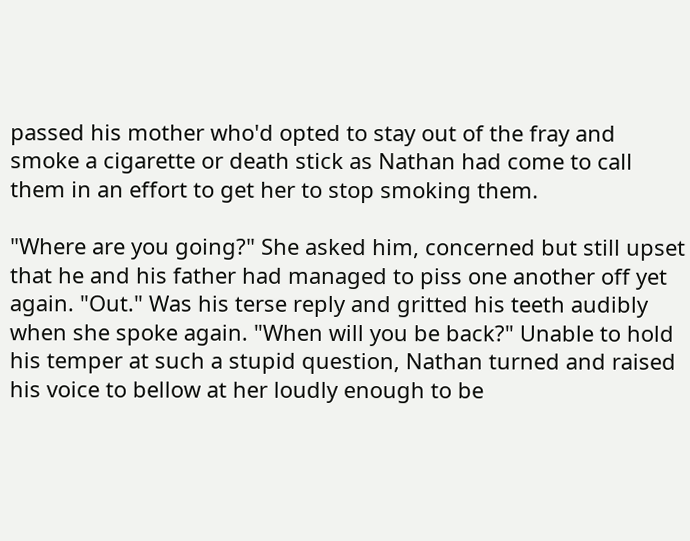passed his mother who'd opted to stay out of the fray and smoke a cigarette or death stick as Nathan had come to call them in an effort to get her to stop smoking them.

"Where are you going?" She asked him, concerned but still upset that he and his father had managed to piss one another off yet again. "Out." Was his terse reply and gritted his teeth audibly when she spoke again. "When will you be back?" Unable to hold his temper at such a stupid question, Nathan turned and raised his voice to bellow at her loudly enough to be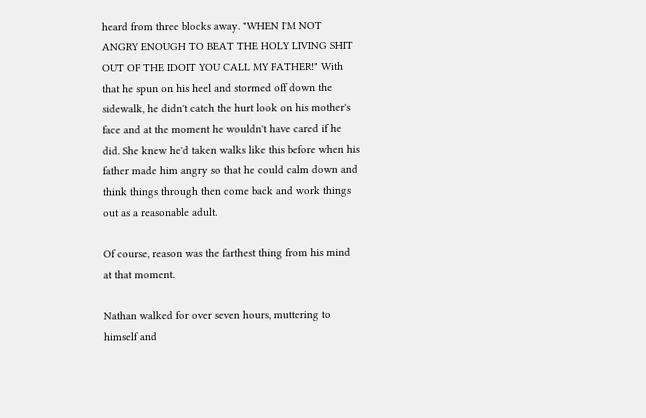heard from three blocks away. "WHEN I'M NOT ANGRY ENOUGH TO BEAT THE HOLY LIVING SHIT OUT OF THE IDOIT YOU CALL MY FATHER!" With that he spun on his heel and stormed off down the sidewalk, he didn't catch the hurt look on his mother's face and at the moment he wouldn't have cared if he did. She knew he'd taken walks like this before when his father made him angry so that he could calm down and think things through then come back and work things out as a reasonable adult.

Of course, reason was the farthest thing from his mind at that moment.

Nathan walked for over seven hours, muttering to himself and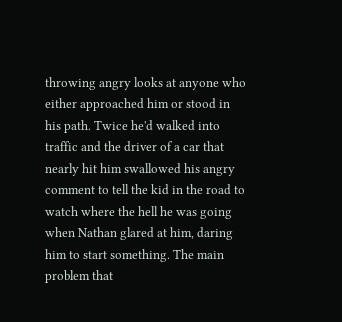throwing angry looks at anyone who either approached him or stood in his path. Twice he'd walked into traffic and the driver of a car that nearly hit him swallowed his angry comment to tell the kid in the road to watch where the hell he was going when Nathan glared at him, daring him to start something. The main problem that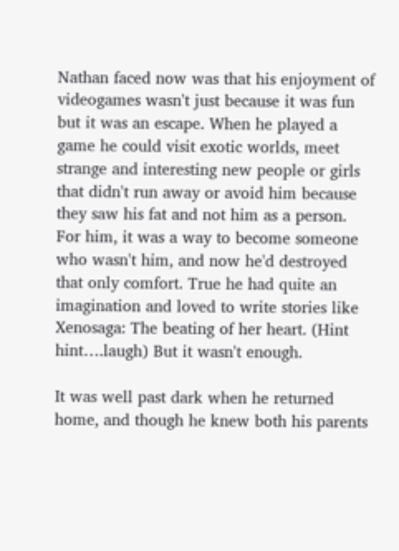Nathan faced now was that his enjoyment of videogames wasn't just because it was fun but it was an escape. When he played a game he could visit exotic worlds, meet strange and interesting new people or girls that didn't run away or avoid him because they saw his fat and not him as a person. For him, it was a way to become someone who wasn't him, and now he'd destroyed that only comfort. True he had quite an imagination and loved to write stories like Xenosaga: The beating of her heart. (Hint hint….laugh) But it wasn't enough.

It was well past dark when he returned home, and though he knew both his parents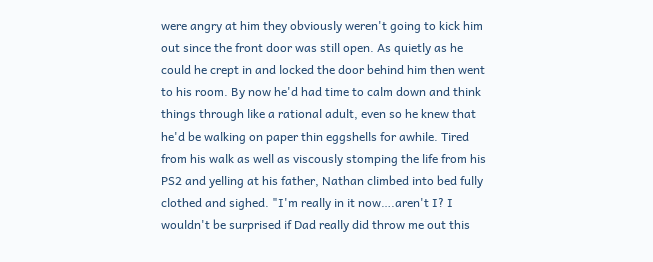were angry at him they obviously weren't going to kick him out since the front door was still open. As quietly as he could he crept in and locked the door behind him then went to his room. By now he'd had time to calm down and think things through like a rational adult, even so he knew that he'd be walking on paper thin eggshells for awhile. Tired from his walk as well as viscously stomping the life from his PS2 and yelling at his father, Nathan climbed into bed fully clothed and sighed. "I'm really in it now….aren't I? I wouldn't be surprised if Dad really did throw me out this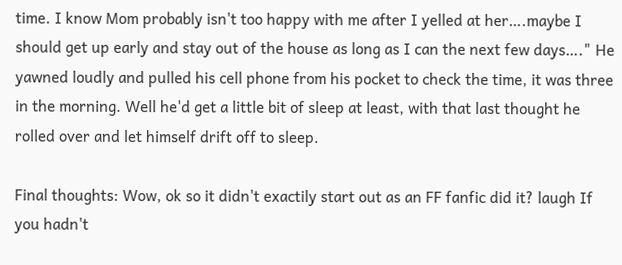time. I know Mom probably isn't too happy with me after I yelled at her….maybe I should get up early and stay out of the house as long as I can the next few days…." He yawned loudly and pulled his cell phone from his pocket to check the time, it was three in the morning. Well he'd get a little bit of sleep at least, with that last thought he rolled over and let himself drift off to sleep.

Final thoughts: Wow, ok so it didn't exactily start out as an FF fanfic did it? laugh If you hadn't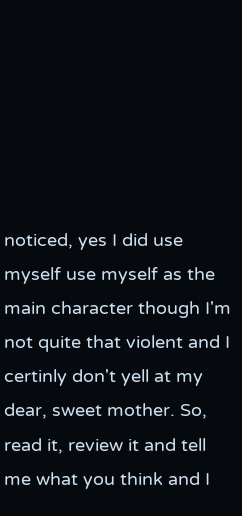noticed, yes I did use myself use myself as the main character though I'm not quite that violent and I certinly don't yell at my dear, sweet mother. So, read it, review it and tell me what you think and I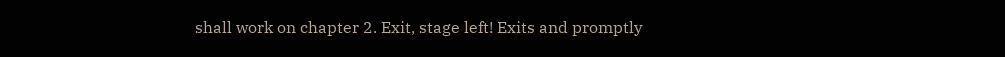shall work on chapter 2. Exit, stage left! Exits and promptly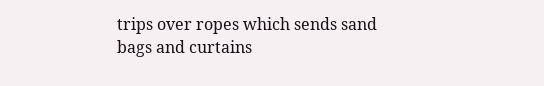trips over ropes which sends sand bags and curtains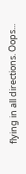flying in all directions. Oops...